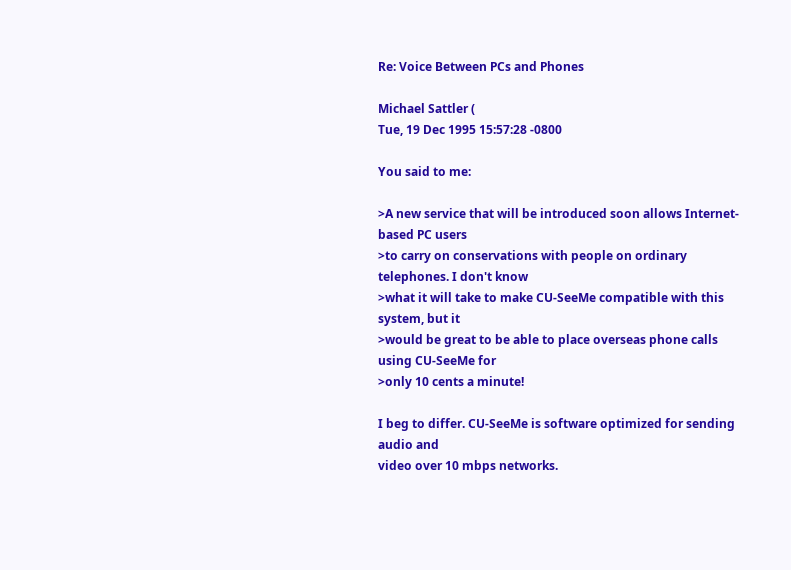Re: Voice Between PCs and Phones

Michael Sattler (
Tue, 19 Dec 1995 15:57:28 -0800

You said to me:

>A new service that will be introduced soon allows Internet-based PC users
>to carry on conservations with people on ordinary telephones. I don't know
>what it will take to make CU-SeeMe compatible with this system, but it
>would be great to be able to place overseas phone calls using CU-SeeMe for
>only 10 cents a minute!

I beg to differ. CU-SeeMe is software optimized for sending audio and
video over 10 mbps networks.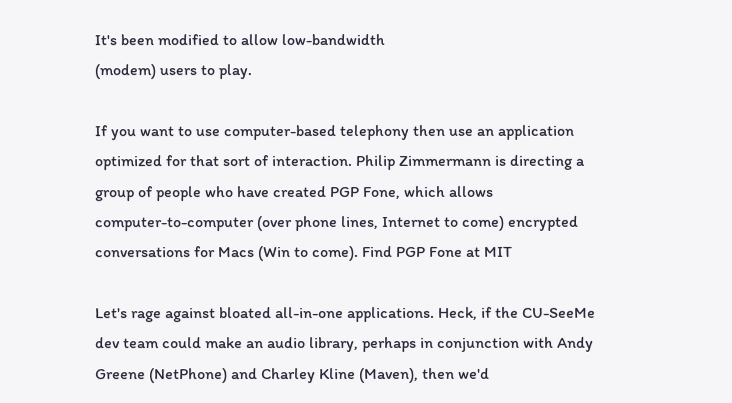It's been modified to allow low-bandwidth
(modem) users to play.

If you want to use computer-based telephony then use an application
optimized for that sort of interaction. Philip Zimmermann is directing a
group of people who have created PGP Fone, which allows
computer-to-computer (over phone lines, Internet to come) encrypted
conversations for Macs (Win to come). Find PGP Fone at MIT

Let's rage against bloated all-in-one applications. Heck, if the CU-SeeMe
dev team could make an audio library, perhaps in conjunction with Andy
Greene (NetPhone) and Charley Kline (Maven), then we'd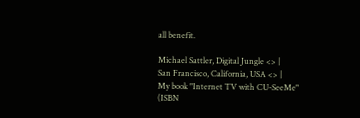all benefit.

Michael Sattler, Digital Jungle <> |
San Francisco, California, USA <> |
My book "Internet TV with CU-SeeMe" (ISBN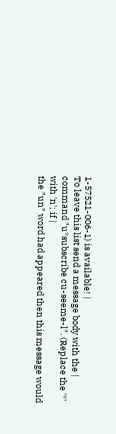1-57521-006-1) is available! |
To leave this list send a message body with the |
command "u*subscribe cu-seeme-l". (Replace the '*' with 'n'; if |
the "un" word had appeared then this message would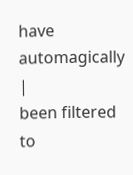have automagically |
been filtered to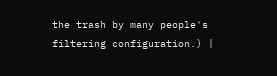the trash by many people's filtering configuration.) |